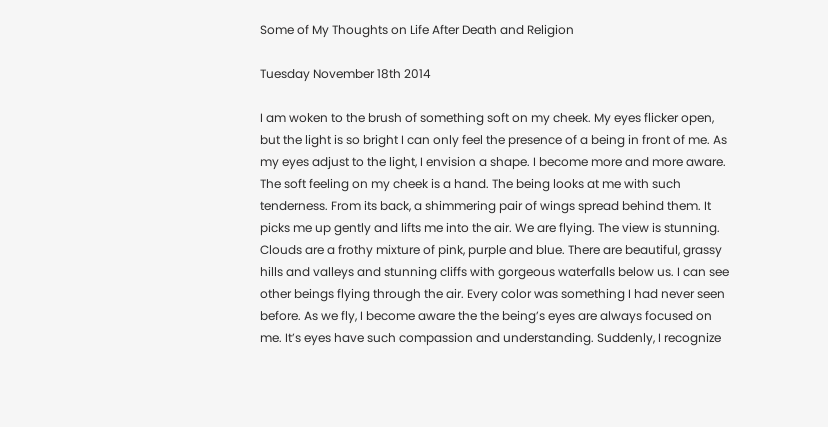Some of My Thoughts on Life After Death and Religion

Tuesday November 18th 2014

I am woken to the brush of something soft on my cheek. My eyes flicker open, but the light is so bright I can only feel the presence of a being in front of me. As my eyes adjust to the light, I envision a shape. I become more and more aware. The soft feeling on my cheek is a hand. The being looks at me with such tenderness. From its back, a shimmering pair of wings spread behind them. It picks me up gently and lifts me into the air. We are flying. The view is stunning. Clouds are a frothy mixture of pink, purple and blue. There are beautiful, grassy hills and valleys and stunning cliffs with gorgeous waterfalls below us. I can see other beings flying through the air. Every color was something I had never seen before. As we fly, I become aware the the being’s eyes are always focused on me. It’s eyes have such compassion and understanding. Suddenly, I recognize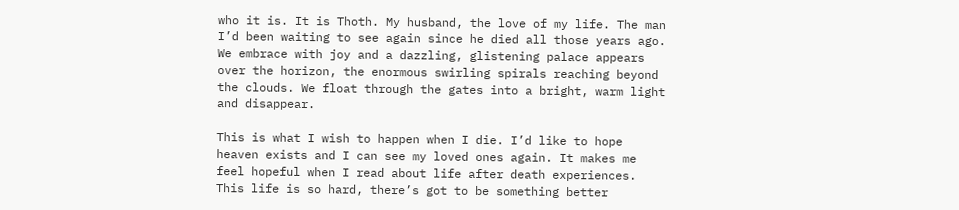who it is. It is Thoth. My husband, the love of my life. The man I’d been waiting to see again since he died all those years ago. We embrace with joy and a dazzling, glistening palace appears over the horizon, the enormous swirling spirals reaching beyond the clouds. We float through the gates into a bright, warm light and disappear.

This is what I wish to happen when I die. I’d like to hope heaven exists and I can see my loved ones again. It makes me feel hopeful when I read about life after death experiences. This life is so hard, there’s got to be something better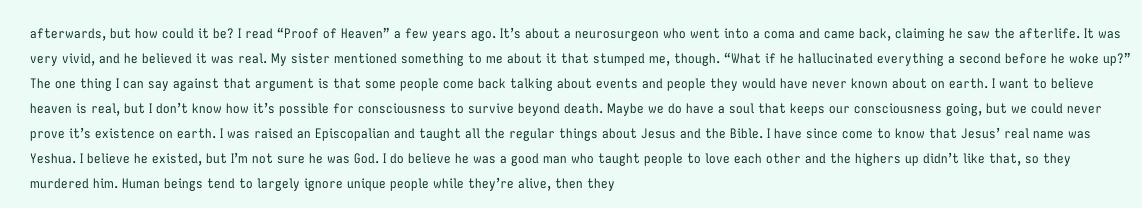afterwards, but how could it be? I read “Proof of Heaven” a few years ago. It’s about a neurosurgeon who went into a coma and came back, claiming he saw the afterlife. It was very vivid, and he believed it was real. My sister mentioned something to me about it that stumped me, though. “What if he hallucinated everything a second before he woke up?” The one thing I can say against that argument is that some people come back talking about events and people they would have never known about on earth. I want to believe heaven is real, but I don’t know how it’s possible for consciousness to survive beyond death. Maybe we do have a soul that keeps our consciousness going, but we could never prove it’s existence on earth. I was raised an Episcopalian and taught all the regular things about Jesus and the Bible. I have since come to know that Jesus’ real name was Yeshua. I believe he existed, but I’m not sure he was God. I do believe he was a good man who taught people to love each other and the highers up didn’t like that, so they murdered him. Human beings tend to largely ignore unique people while they’re alive, then they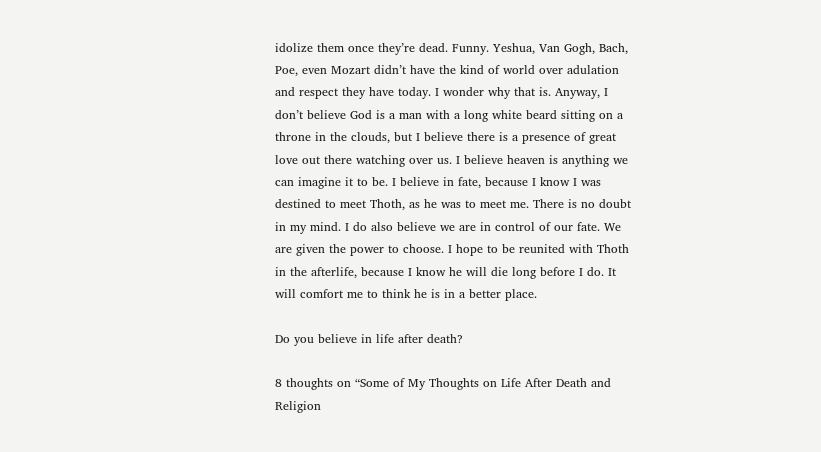idolize them once they’re dead. Funny. Yeshua, Van Gogh, Bach, Poe, even Mozart didn’t have the kind of world over adulation and respect they have today. I wonder why that is. Anyway, I don’t believe God is a man with a long white beard sitting on a throne in the clouds, but I believe there is a presence of great love out there watching over us. I believe heaven is anything we can imagine it to be. I believe in fate, because I know I was destined to meet Thoth, as he was to meet me. There is no doubt in my mind. I do also believe we are in control of our fate. We are given the power to choose. I hope to be reunited with Thoth in the afterlife, because I know he will die long before I do. It will comfort me to think he is in a better place.

Do you believe in life after death?

8 thoughts on “Some of My Thoughts on Life After Death and Religion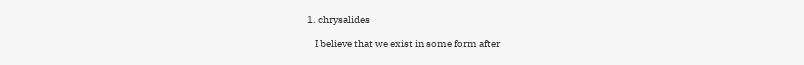1. chrysalides

    I believe that we exist in some form after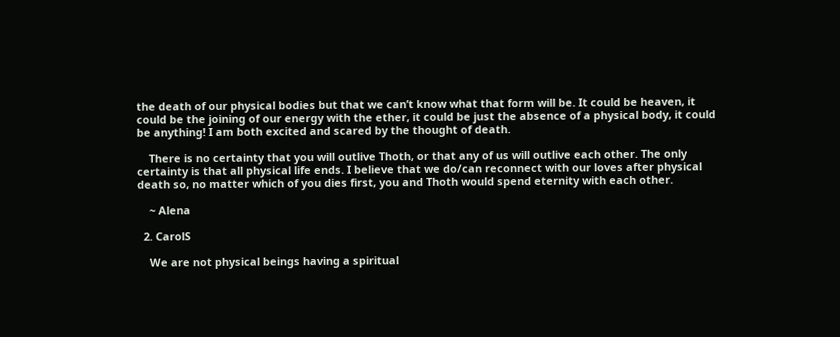the death of our physical bodies but that we can’t know what that form will be. It could be heaven, it could be the joining of our energy with the ether, it could be just the absence of a physical body, it could be anything! I am both excited and scared by the thought of death.

    There is no certainty that you will outlive Thoth, or that any of us will outlive each other. The only certainty is that all physical life ends. I believe that we do/can reconnect with our loves after physical death so, no matter which of you dies first, you and Thoth would spend eternity with each other.

    ~ Alena

  2. CarolS

    We are not physical beings having a spiritual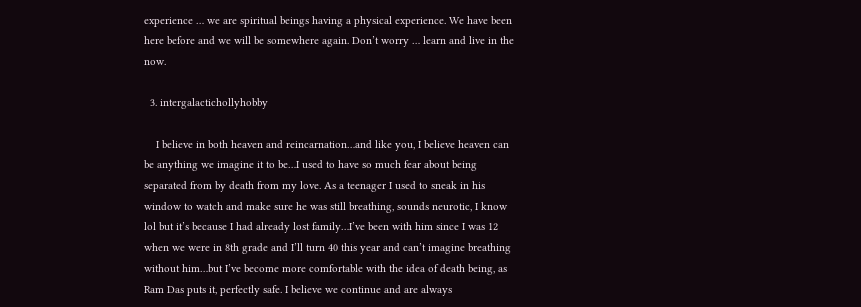experience … we are spiritual beings having a physical experience. We have been here before and we will be somewhere again. Don’t worry … learn and live in the now.

  3. intergalactichollyhobby

    I believe in both heaven and reincarnation…and like you, I believe heaven can be anything we imagine it to be…I used to have so much fear about being separated from by death from my love. As a teenager I used to sneak in his window to watch and make sure he was still breathing, sounds neurotic, I know lol but it’s because I had already lost family…I’ve been with him since I was 12 when we were in 8th grade and I’ll turn 40 this year and can’t imagine breathing without him…but I’ve become more comfortable with the idea of death being, as Ram Das puts it, perfectly safe. I believe we continue and are always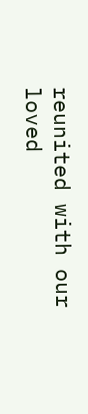reunited with our loved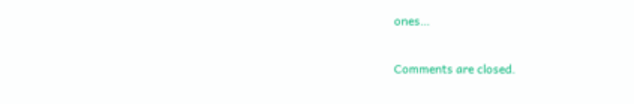ones…

Comments are closed.